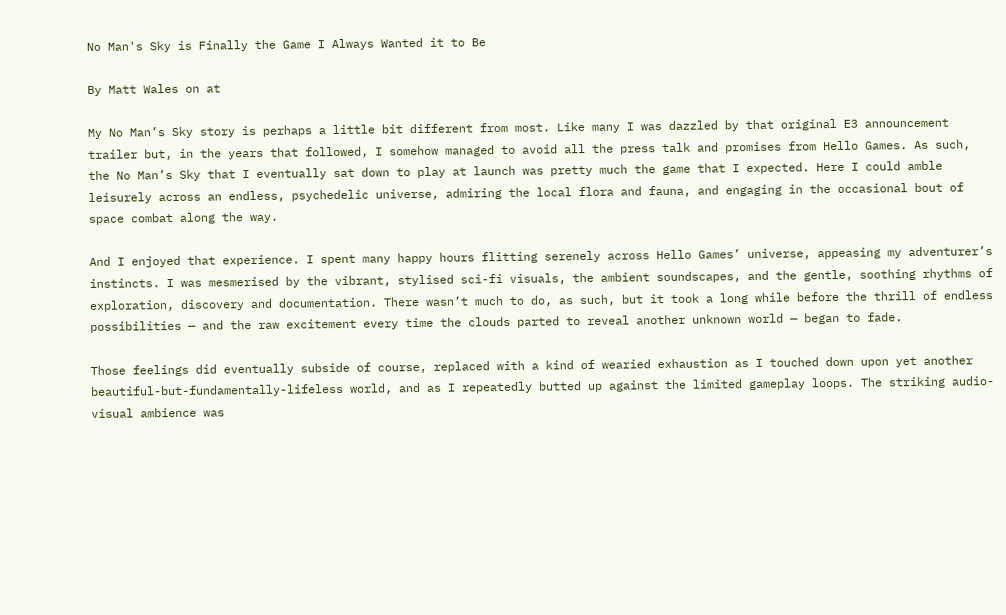No Man's Sky is Finally the Game I Always Wanted it to Be

By Matt Wales on at

My No Man’s Sky story is perhaps a little bit different from most. Like many I was dazzled by that original E3 announcement trailer but, in the years that followed, I somehow managed to avoid all the press talk and promises from Hello Games. As such, the No Man’s Sky that I eventually sat down to play at launch was pretty much the game that I expected. Here I could amble leisurely across an endless, psychedelic universe, admiring the local flora and fauna, and engaging in the occasional bout of space combat along the way.

And I enjoyed that experience. I spent many happy hours flitting serenely across Hello Games’ universe, appeasing my adventurer’s instincts. I was mesmerised by the vibrant, stylised sci-fi visuals, the ambient soundscapes, and the gentle, soothing rhythms of exploration, discovery and documentation. There wasn’t much to do, as such, but it took a long while before the thrill of endless possibilities — and the raw excitement every time the clouds parted to reveal another unknown world — began to fade.

Those feelings did eventually subside of course, replaced with a kind of wearied exhaustion as I touched down upon yet another beautiful-but-fundamentally-lifeless world, and as I repeatedly butted up against the limited gameplay loops. The striking audio-visual ambience was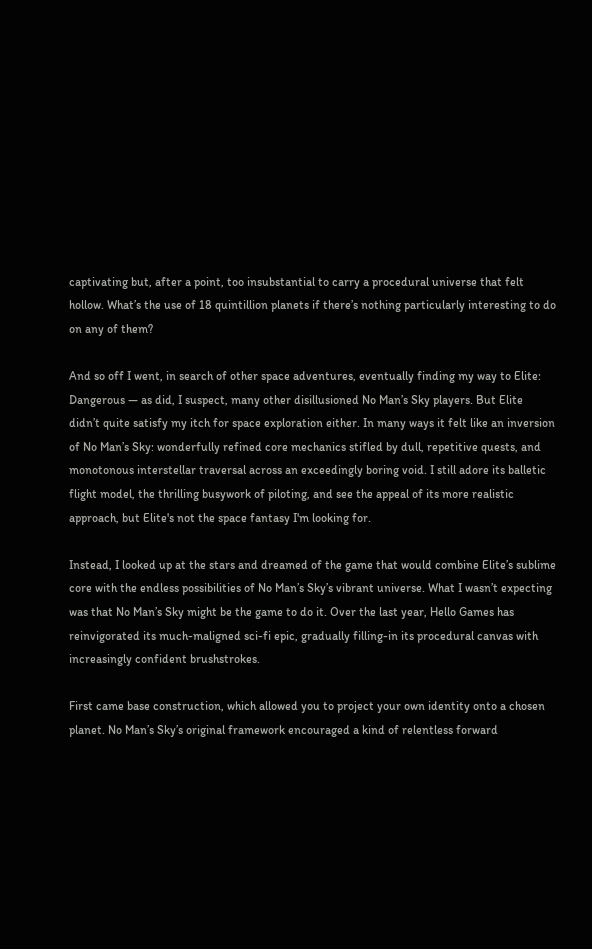captivating but, after a point, too insubstantial to carry a procedural universe that felt hollow. What’s the use of 18 quintillion planets if there’s nothing particularly interesting to do on any of them?

And so off I went, in search of other space adventures, eventually finding my way to Elite: Dangerous — as did, I suspect, many other disillusioned No Man’s Sky players. But Elite didn’t quite satisfy my itch for space exploration either. In many ways it felt like an inversion of No Man’s Sky: wonderfully refined core mechanics stifled by dull, repetitive quests, and monotonous interstellar traversal across an exceedingly boring void. I still adore its balletic flight model, the thrilling busywork of piloting, and see the appeal of its more realistic approach, but Elite's not the space fantasy I'm looking for.

Instead, I looked up at the stars and dreamed of the game that would combine Elite’s sublime core with the endless possibilities of No Man’s Sky’s vibrant universe. What I wasn’t expecting was that No Man’s Sky might be the game to do it. Over the last year, Hello Games has reinvigorated its much-maligned sci-fi epic, gradually filling-in its procedural canvas with increasingly confident brushstrokes.

First came base construction, which allowed you to project your own identity onto a chosen planet. No Man’s Sky’s original framework encouraged a kind of relentless forward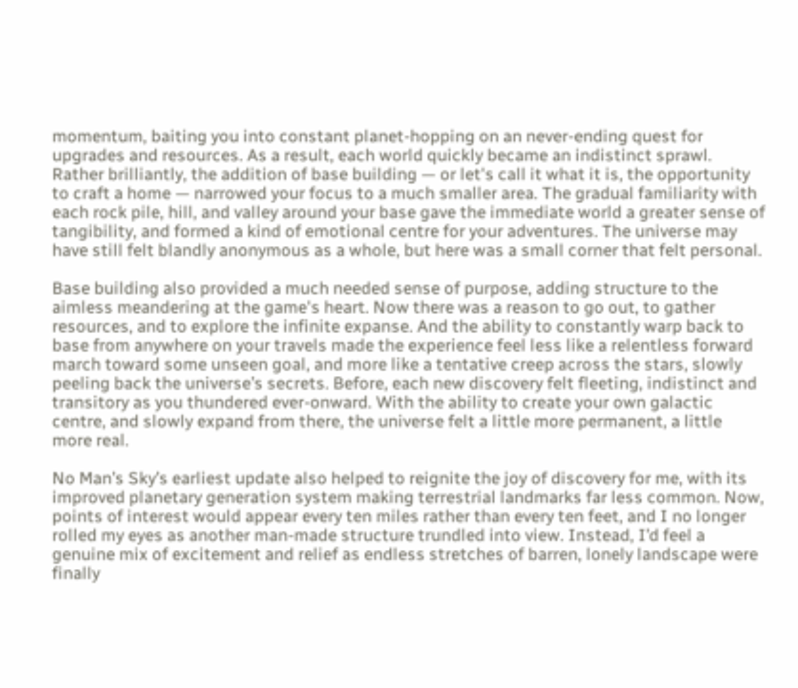momentum, baiting you into constant planet-hopping on an never-ending quest for upgrades and resources. As a result, each world quickly became an indistinct sprawl. Rather brilliantly, the addition of base building — or let's call it what it is, the opportunity to craft a home — narrowed your focus to a much smaller area. The gradual familiarity with each rock pile, hill, and valley around your base gave the immediate world a greater sense of tangibility, and formed a kind of emotional centre for your adventures. The universe may have still felt blandly anonymous as a whole, but here was a small corner that felt personal.

Base building also provided a much needed sense of purpose, adding structure to the aimless meandering at the game's heart. Now there was a reason to go out, to gather resources, and to explore the infinite expanse. And the ability to constantly warp back to base from anywhere on your travels made the experience feel less like a relentless forward march toward some unseen goal, and more like a tentative creep across the stars, slowly peeling back the universe’s secrets. Before, each new discovery felt fleeting, indistinct and transitory as you thundered ever-onward. With the ability to create your own galactic centre, and slowly expand from there, the universe felt a little more permanent, a little more real.

No Man’s Sky’s earliest update also helped to reignite the joy of discovery for me, with its improved planetary generation system making terrestrial landmarks far less common. Now, points of interest would appear every ten miles rather than every ten feet, and I no longer rolled my eyes as another man-made structure trundled into view. Instead, I’d feel a genuine mix of excitement and relief as endless stretches of barren, lonely landscape were finally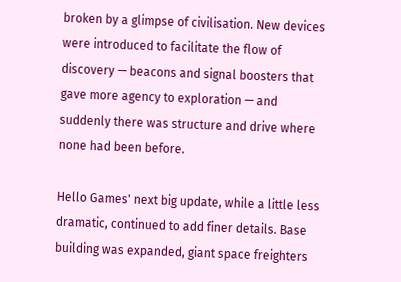broken by a glimpse of civilisation. New devices were introduced to facilitate the flow of discovery — beacons and signal boosters that gave more agency to exploration — and suddenly there was structure and drive where none had been before.

Hello Games' next big update, while a little less dramatic, continued to add finer details. Base building was expanded, giant space freighters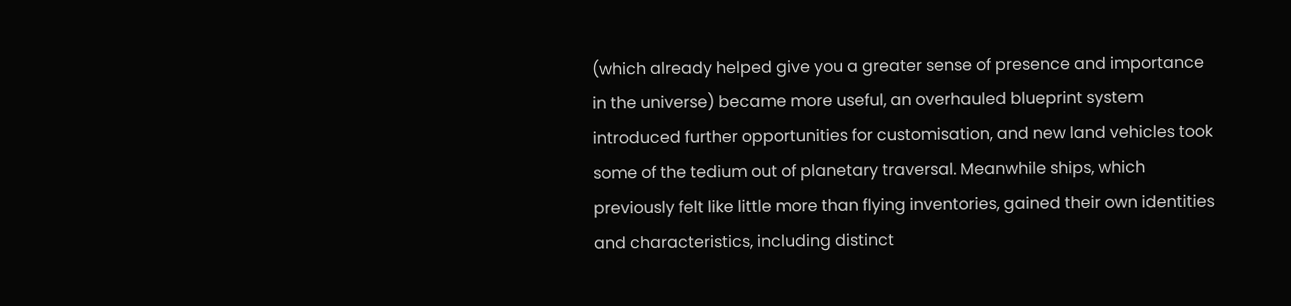(which already helped give you a greater sense of presence and importance in the universe) became more useful, an overhauled blueprint system introduced further opportunities for customisation, and new land vehicles took some of the tedium out of planetary traversal. Meanwhile ships, which previously felt like little more than flying inventories, gained their own identities and characteristics, including distinct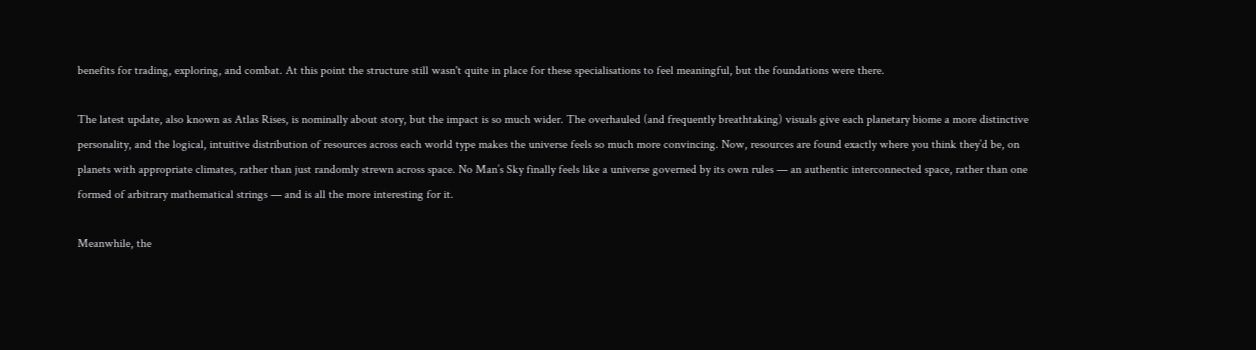benefits for trading, exploring, and combat. At this point the structure still wasn't quite in place for these specialisations to feel meaningful, but the foundations were there.

The latest update, also known as Atlas Rises, is nominally about story, but the impact is so much wider. The overhauled (and frequently breathtaking) visuals give each planetary biome a more distinctive personality, and the logical, intuitive distribution of resources across each world type makes the universe feels so much more convincing. Now, resources are found exactly where you think they’d be, on planets with appropriate climates, rather than just randomly strewn across space. No Man’s Sky finally feels like a universe governed by its own rules — an authentic interconnected space, rather than one formed of arbitrary mathematical strings — and is all the more interesting for it.

Meanwhile, the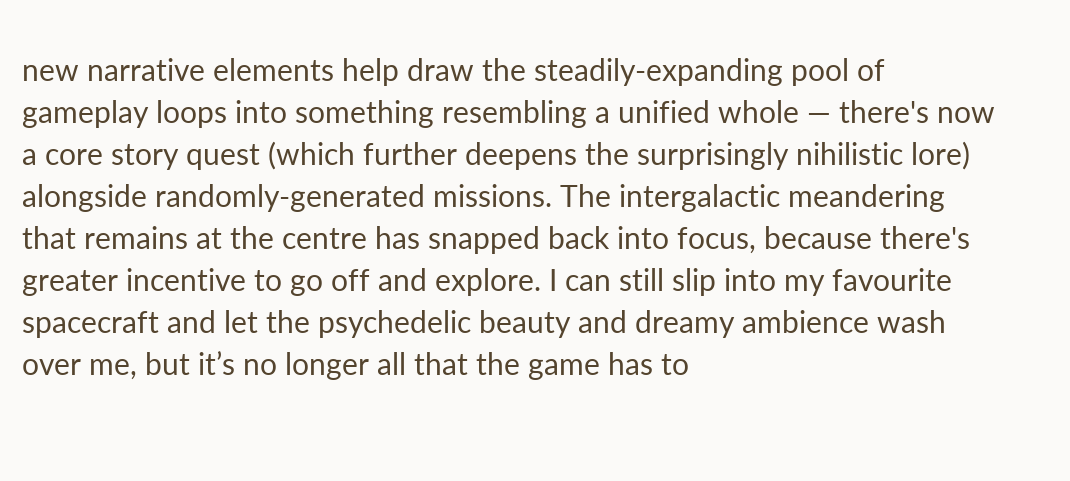new narrative elements help draw the steadily-expanding pool of gameplay loops into something resembling a unified whole — there's now a core story quest (which further deepens the surprisingly nihilistic lore) alongside randomly-generated missions. The intergalactic meandering that remains at the centre has snapped back into focus, because there's greater incentive to go off and explore. I can still slip into my favourite spacecraft and let the psychedelic beauty and dreamy ambience wash over me, but it’s no longer all that the game has to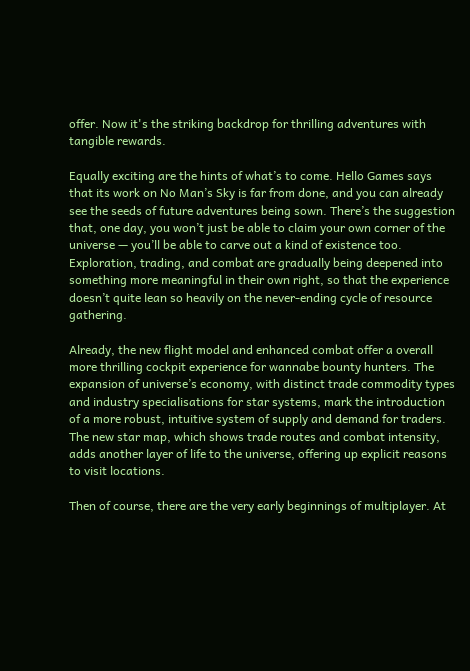offer. Now it's the striking backdrop for thrilling adventures with tangible rewards.

Equally exciting are the hints of what’s to come. Hello Games says that its work on No Man’s Sky is far from done, and you can already see the seeds of future adventures being sown. There’s the suggestion that, one day, you won’t just be able to claim your own corner of the universe — you’ll be able to carve out a kind of existence too. Exploration, trading, and combat are gradually being deepened into something more meaningful in their own right, so that the experience doesn’t quite lean so heavily on the never-ending cycle of resource gathering.

Already, the new flight model and enhanced combat offer a overall more thrilling cockpit experience for wannabe bounty hunters. The expansion of universe’s economy, with distinct trade commodity types and industry specialisations for star systems, mark the introduction of a more robust, intuitive system of supply and demand for traders. The new star map, which shows trade routes and combat intensity, adds another layer of life to the universe, offering up explicit reasons to visit locations.

Then of course, there are the very early beginnings of multiplayer. At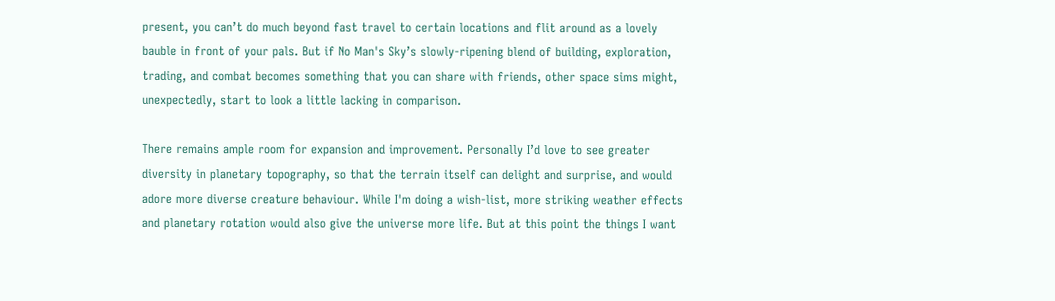present, you can’t do much beyond fast travel to certain locations and flit around as a lovely bauble in front of your pals. But if No Man's Sky’s slowly-ripening blend of building, exploration, trading, and combat becomes something that you can share with friends, other space sims might, unexpectedly, start to look a little lacking in comparison.

There remains ample room for expansion and improvement. Personally I’d love to see greater diversity in planetary topography, so that the terrain itself can delight and surprise, and would adore more diverse creature behaviour. While I'm doing a wish-list, more striking weather effects and planetary rotation would also give the universe more life. But at this point the things I want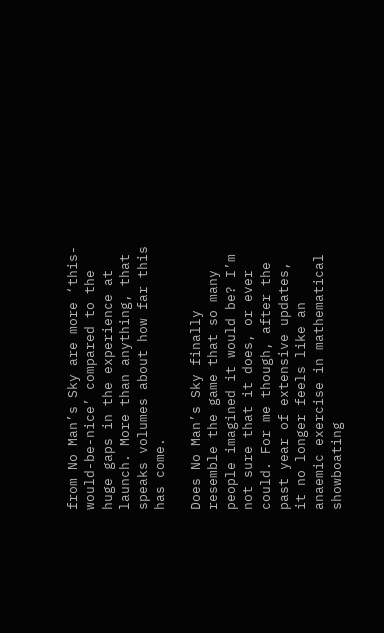from No Man’s Sky are more ‘this-would-be-nice’ compared to the huge gaps in the experience at launch. More than anything, that speaks volumes about how far this has come.

Does No Man’s Sky finally resemble the game that so many people imagined it would be? I’m not sure that it does, or ever could. For me though, after the past year of extensive updates, it no longer feels like an anaemic exercise in mathematical showboating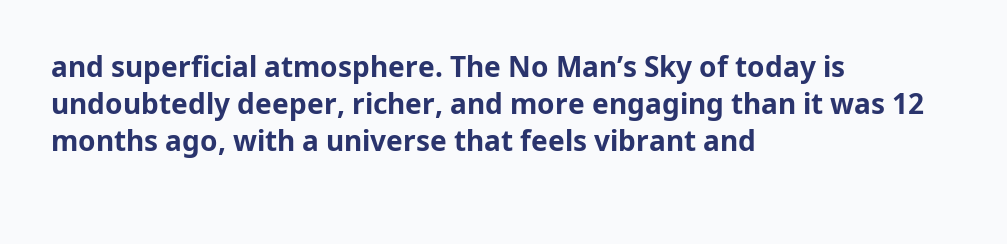and superficial atmosphere. The No Man’s Sky of today is undoubtedly deeper, richer, and more engaging than it was 12 months ago, with a universe that feels vibrant and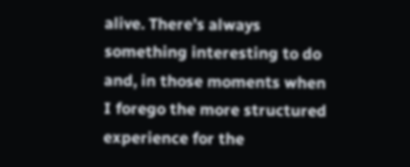alive. There’s always something interesting to do and, in those moments when I forego the more structured experience for the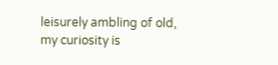leisurely ambling of old, my curiosity is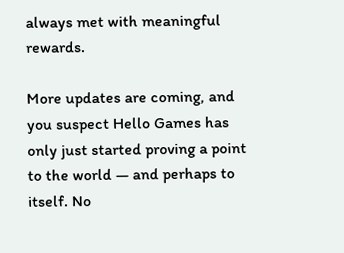always met with meaningful rewards.

More updates are coming, and you suspect Hello Games has only just started proving a point to the world — and perhaps to itself. No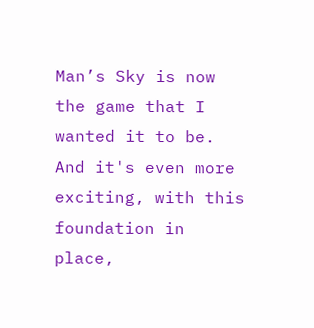Man’s Sky is now the game that I wanted it to be. And it's even more exciting, with this foundation in place,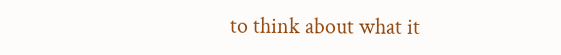to think about what it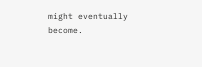might eventually become.